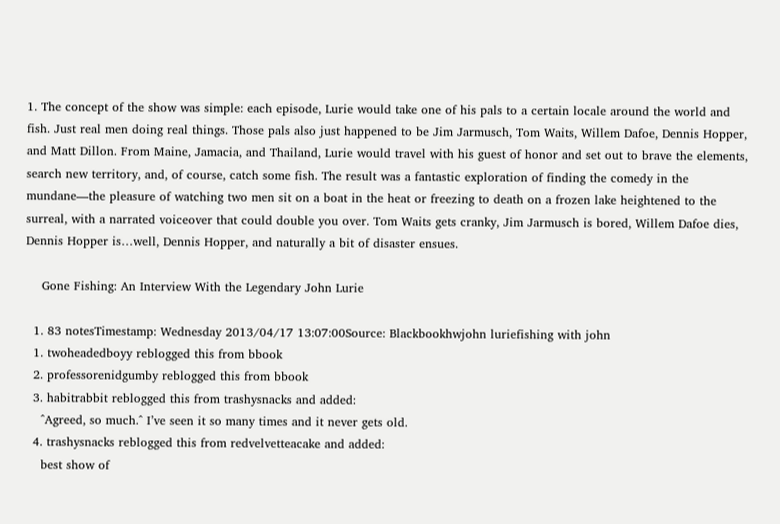1. The concept of the show was simple: each episode, Lurie would take one of his pals to a certain locale around the world and fish. Just real men doing real things. Those pals also just happened to be Jim Jarmusch, Tom Waits, Willem Dafoe, Dennis Hopper, and Matt Dillon. From Maine, Jamacia, and Thailand, Lurie would travel with his guest of honor and set out to brave the elements, search new territory, and, of course, catch some fish. The result was a fantastic exploration of finding the comedy in the mundane—the pleasure of watching two men sit on a boat in the heat or freezing to death on a frozen lake heightened to the surreal, with a narrated voiceover that could double you over. Tom Waits gets cranky, Jim Jarmusch is bored, Willem Dafoe dies, Dennis Hopper is…well, Dennis Hopper, and naturally a bit of disaster ensues.

    Gone Fishing: An Interview With the Legendary John Lurie

  1. 83 notesTimestamp: Wednesday 2013/04/17 13:07:00Source: Blackbookhwjohn luriefishing with john
  1. twoheadedboyy reblogged this from bbook
  2. professorenidgumby reblogged this from bbook
  3. habitrabbit reblogged this from trashysnacks and added:
    ^Agreed, so much.^ I’ve seen it so many times and it never gets old.
  4. trashysnacks reblogged this from redvelvetteacake and added:
    best show of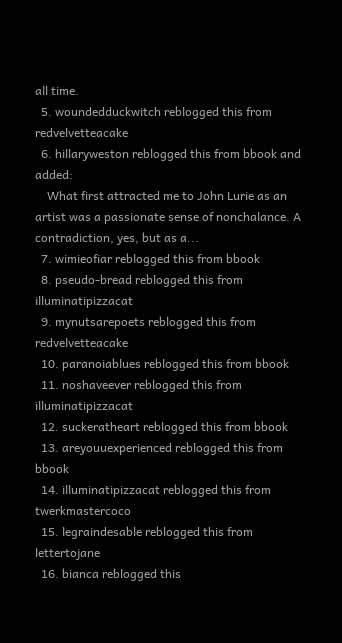all time.
  5. woundedduckwitch reblogged this from redvelvetteacake
  6. hillaryweston reblogged this from bbook and added:
    What first attracted me to John Lurie as an artist was a passionate sense of nonchalance. A contradiction, yes, but as a...
  7. wimieofiar reblogged this from bbook
  8. pseudo-bread reblogged this from illuminatipizzacat
  9. mynutsarepoets reblogged this from redvelvetteacake
  10. paranoiablues reblogged this from bbook
  11. noshaveever reblogged this from illuminatipizzacat
  12. suckeratheart reblogged this from bbook
  13. areyouuexperienced reblogged this from bbook
  14. illuminatipizzacat reblogged this from twerkmastercoco
  15. legraindesable reblogged this from lettertojane
  16. bianca reblogged this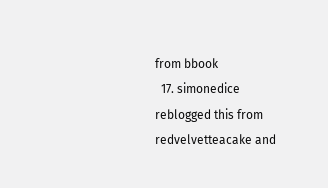from bbook
  17. simonedice reblogged this from redvelvetteacake and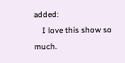added:
    I love this show so much.